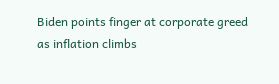Biden points finger at corporate greed as inflation climbs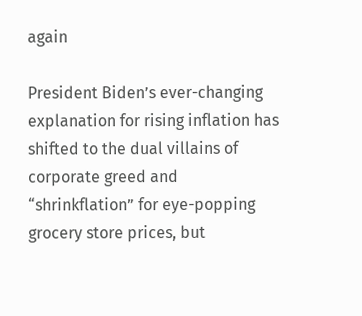again

President Biden’s ever-changing explanation for rising inflation has shifted to the dual villains of corporate greed and “shrinkflation” for eye-popping grocery store prices, but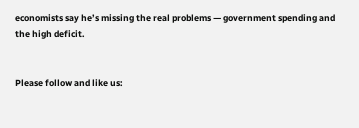economists say he’s missing the real problems — government spending and the high deficit.


Please follow and like us: